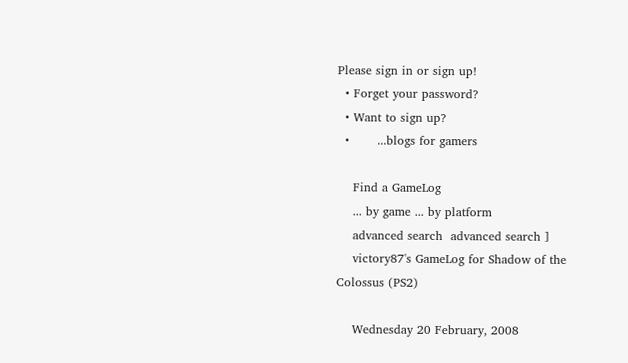Please sign in or sign up!
  • Forget your password?
  • Want to sign up?
  •       ...blogs for gamers

    Find a GameLog
    ... by game ... by platform
    advanced search  advanced search ]
    victory87's GameLog for Shadow of the Colossus (PS2)

    Wednesday 20 February, 2008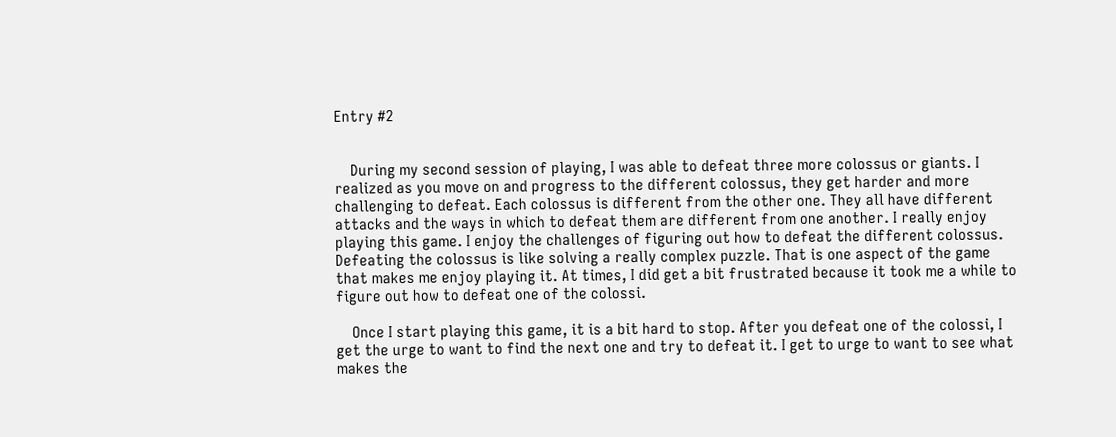Entry #2


    During my second session of playing, I was able to defeat three more colossus or giants. I realized as you move on and progress to the different colossus, they get harder and more challenging to defeat. Each colossus is different from the other one. They all have different attacks and the ways in which to defeat them are different from one another. I really enjoy playing this game. I enjoy the challenges of figuring out how to defeat the different colossus. Defeating the colossus is like solving a really complex puzzle. That is one aspect of the game that makes me enjoy playing it. At times, I did get a bit frustrated because it took me a while to figure out how to defeat one of the colossi.

    Once I start playing this game, it is a bit hard to stop. After you defeat one of the colossi, I get the urge to want to find the next one and try to defeat it. I get to urge to want to see what makes the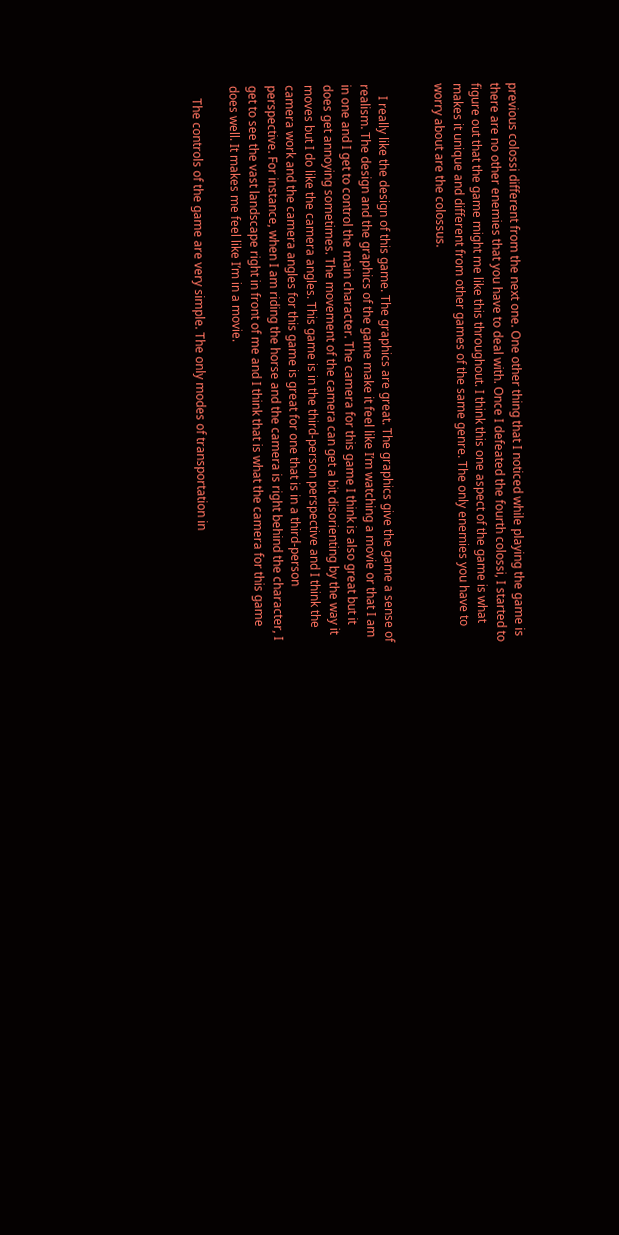previous colossi different from the next one. One other thing that I noticed while playing the game is there are no other enemies that you have to deal with. Once I defeated the fourth colossi, I started to figure out that the game might me like this throughout. I think this one aspect of the game is what makes it unique and different from other games of the same genre. The only enemies you have to worry about are the colossus.


    I really like the design of this game. The graphics are great. The graphics give the game a sense of realism. The design and the graphics of the game make it feel like I’m watching a movie or that I am in one and I get to control the main character. The camera for this game I think is also great but it does get annoying sometimes. The movement of the camera can get a bit disorienting by the way it moves but I do like the camera angles. This game is in the third-person perspective and I think the camera work and the camera angles for this game is great for one that is in a third-person perspective. For instance, when I am riding the horse and the camera is right behind the character, I get to see the vast landscape right in front of me and I think that is what the camera for this game does well. It makes me feel like I’m in a movie.

    The controls of the game are very simple. The only modes of transportation in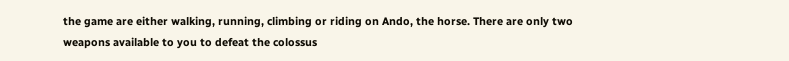the game are either walking, running, climbing or riding on Ando, the horse. There are only two weapons available to you to defeat the colossus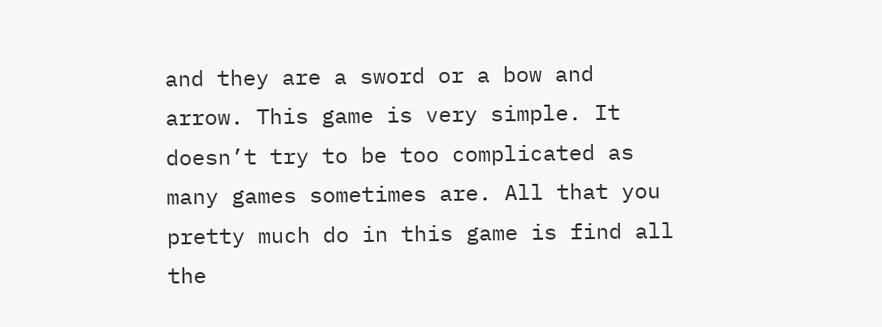and they are a sword or a bow and arrow. This game is very simple. It doesn’t try to be too complicated as many games sometimes are. All that you pretty much do in this game is find all the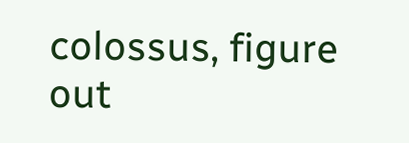colossus, figure out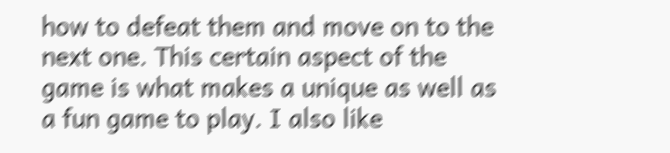how to defeat them and move on to the next one. This certain aspect of the game is what makes a unique as well as a fun game to play. I also like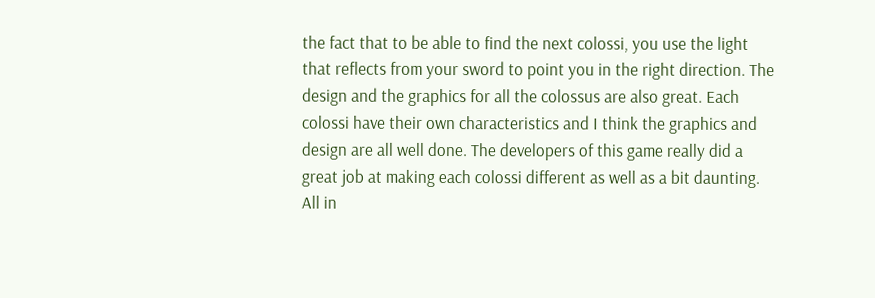the fact that to be able to find the next colossi, you use the light that reflects from your sword to point you in the right direction. The design and the graphics for all the colossus are also great. Each colossi have their own characteristics and I think the graphics and design are all well done. The developers of this game really did a great job at making each colossi different as well as a bit daunting. All in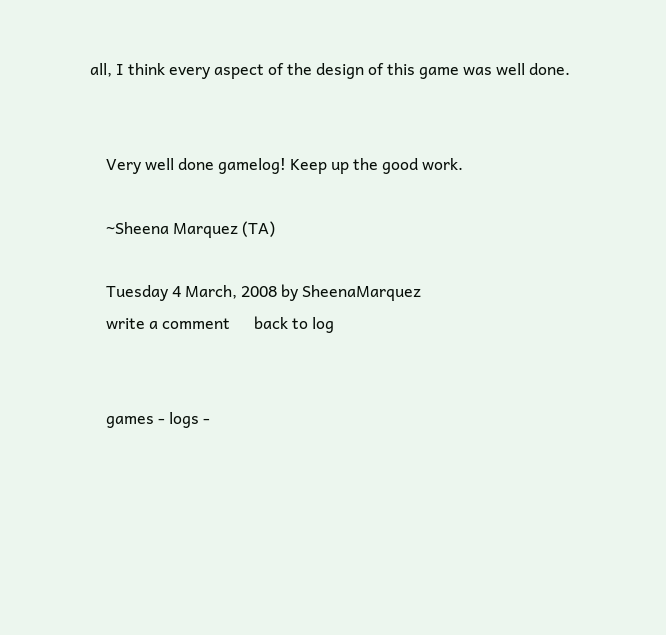all, I think every aspect of the design of this game was well done.


    Very well done gamelog! Keep up the good work.

    ~Sheena Marquez (TA)

    Tuesday 4 March, 2008 by SheenaMarquez
    write a comment      back to log


    games - logs -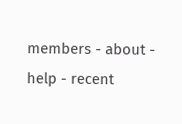members - about - help - recent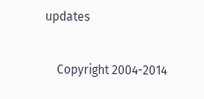updates

    Copyright 2004-2014